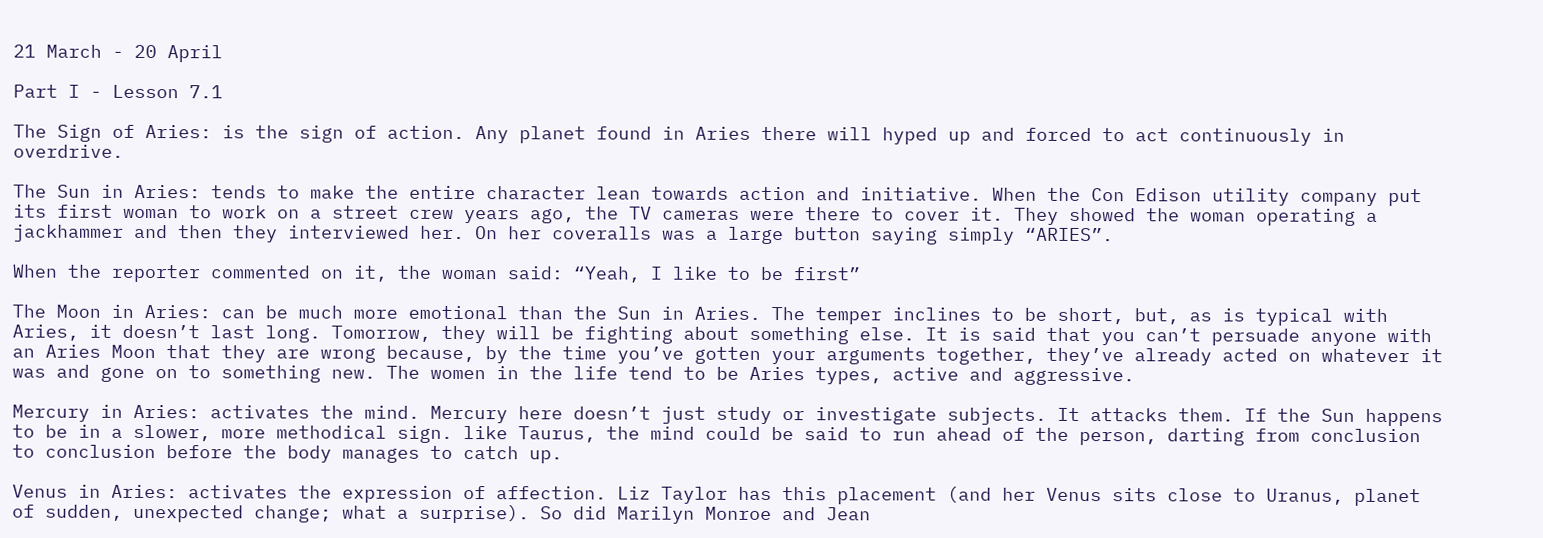21 March - 20 April

Part I - Lesson 7.1

The Sign of Aries: is the sign of action. Any planet found in Aries there will hyped up and forced to act continuously in overdrive.

The Sun in Aries: tends to make the entire character lean towards action and initiative. When the Con Edison utility company put its first woman to work on a street crew years ago, the TV cameras were there to cover it. They showed the woman operating a jackhammer and then they interviewed her. On her coveralls was a large button saying simply “ARIES”.

When the reporter commented on it, the woman said: “Yeah, I like to be first”

The Moon in Aries: can be much more emotional than the Sun in Aries. The temper inclines to be short, but, as is typical with Aries, it doesn’t last long. Tomorrow, they will be fighting about something else. It is said that you can’t persuade anyone with an Aries Moon that they are wrong because, by the time you’ve gotten your arguments together, they’ve already acted on whatever it was and gone on to something new. The women in the life tend to be Aries types, active and aggressive.

Mercury in Aries: activates the mind. Mercury here doesn’t just study or investigate subjects. It attacks them. If the Sun happens to be in a slower, more methodical sign. like Taurus, the mind could be said to run ahead of the person, darting from conclusion to conclusion before the body manages to catch up.

Venus in Aries: activates the expression of affection. Liz Taylor has this placement (and her Venus sits close to Uranus, planet of sudden, unexpected change; what a surprise). So did Marilyn Monroe and Jean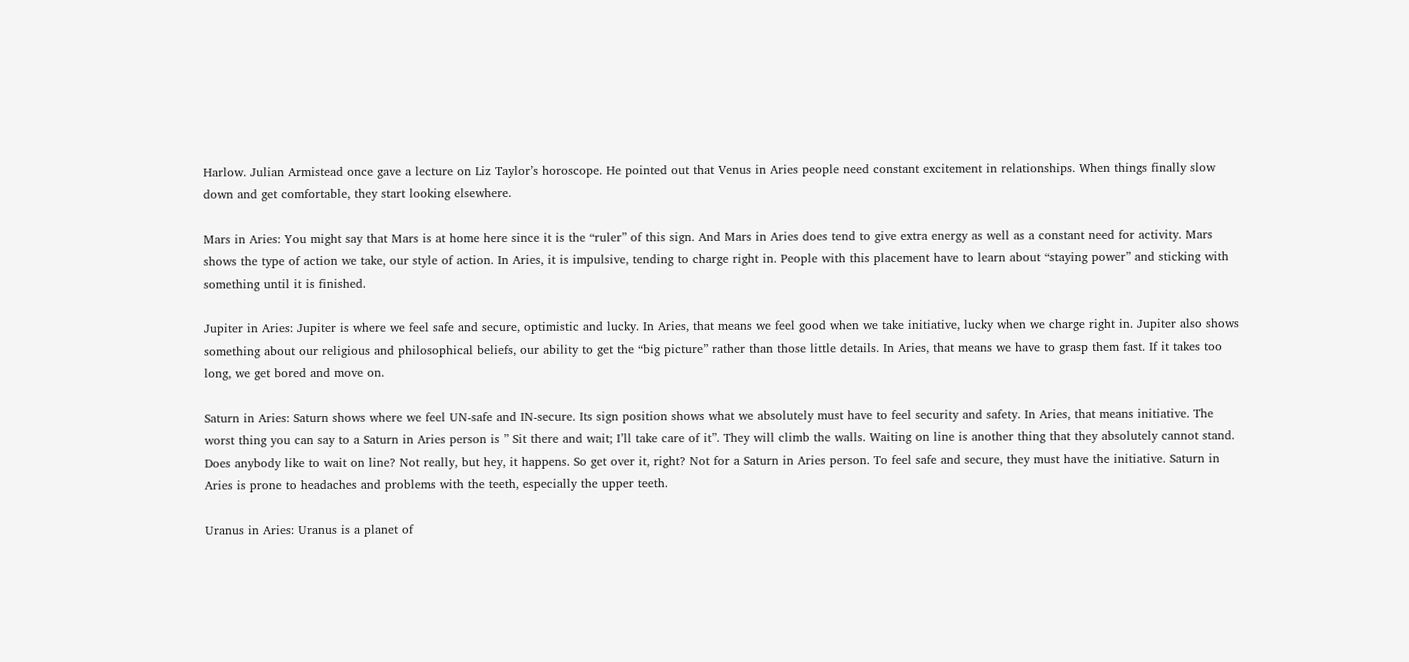Harlow. Julian Armistead once gave a lecture on Liz Taylor’s horoscope. He pointed out that Venus in Aries people need constant excitement in relationships. When things finally slow down and get comfortable, they start looking elsewhere.

Mars in Aries: You might say that Mars is at home here since it is the “ruler” of this sign. And Mars in Aries does tend to give extra energy as well as a constant need for activity. Mars shows the type of action we take, our style of action. In Aries, it is impulsive, tending to charge right in. People with this placement have to learn about “staying power” and sticking with something until it is finished.

Jupiter in Aries: Jupiter is where we feel safe and secure, optimistic and lucky. In Aries, that means we feel good when we take initiative, lucky when we charge right in. Jupiter also shows something about our religious and philosophical beliefs, our ability to get the “big picture” rather than those little details. In Aries, that means we have to grasp them fast. If it takes too long, we get bored and move on.

Saturn in Aries: Saturn shows where we feel UN-safe and IN-secure. Its sign position shows what we absolutely must have to feel security and safety. In Aries, that means initiative. The worst thing you can say to a Saturn in Aries person is ” Sit there and wait; I’ll take care of it”. They will climb the walls. Waiting on line is another thing that they absolutely cannot stand. Does anybody like to wait on line? Not really, but hey, it happens. So get over it, right? Not for a Saturn in Aries person. To feel safe and secure, they must have the initiative. Saturn in Aries is prone to headaches and problems with the teeth, especially the upper teeth.

Uranus in Aries: Uranus is a planet of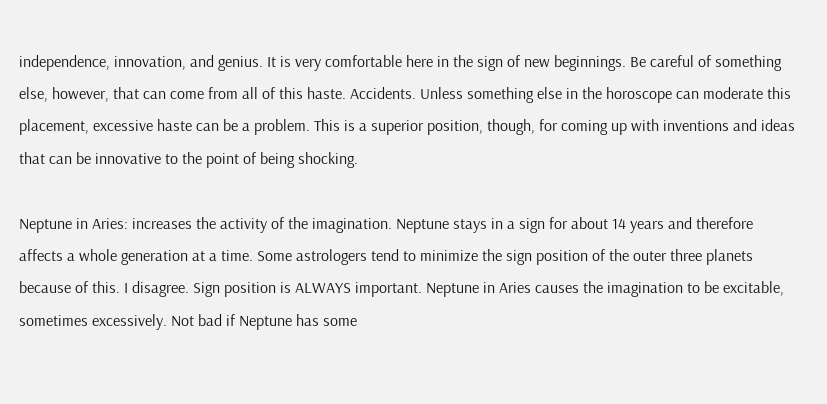independence, innovation, and genius. It is very comfortable here in the sign of new beginnings. Be careful of something else, however, that can come from all of this haste. Accidents. Unless something else in the horoscope can moderate this placement, excessive haste can be a problem. This is a superior position, though, for coming up with inventions and ideas that can be innovative to the point of being shocking.

Neptune in Aries: increases the activity of the imagination. Neptune stays in a sign for about 14 years and therefore affects a whole generation at a time. Some astrologers tend to minimize the sign position of the outer three planets because of this. I disagree. Sign position is ALWAYS important. Neptune in Aries causes the imagination to be excitable, sometimes excessively. Not bad if Neptune has some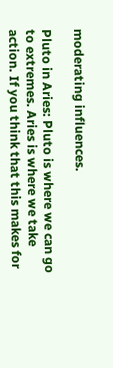moderating influences.

Pluto in Aries: Pluto is where we can go to extremes. Aries is where we take action. If you think that this makes for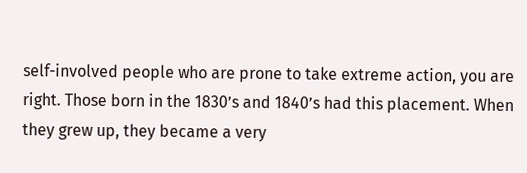self-involved people who are prone to take extreme action, you are right. Those born in the 1830’s and 1840’s had this placement. When they grew up, they became a very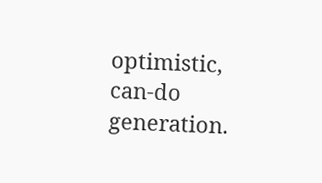optimistic, can-do generation.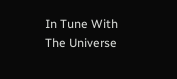In Tune With The Universe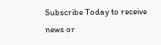Subscribe Today to receive news or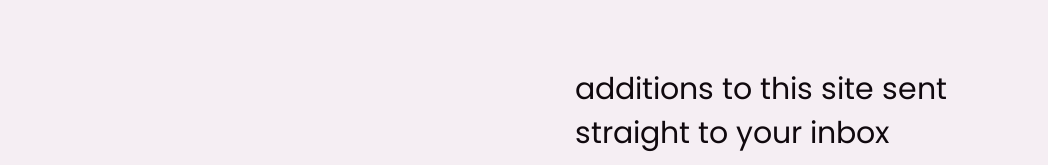additions to this site sent straight to your inbox